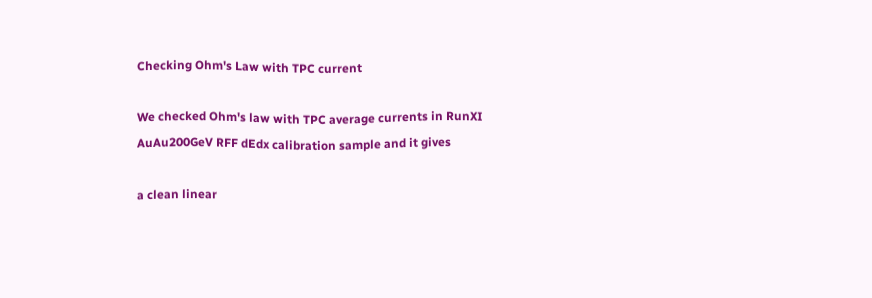Checking Ohm's Law with TPC current

We checked Ohm's law with TPC average currents in RunXI AuAu200GeV RFF dEdx calibration sample and it gives

a clean linear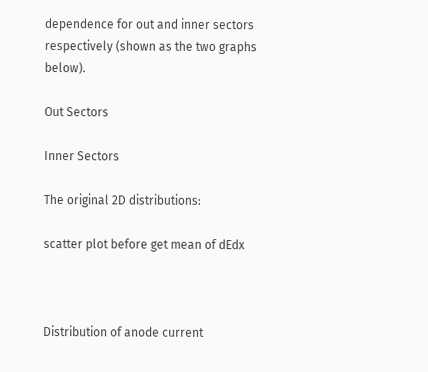dependence for out and inner sectors respectively (shown as the two graphs below).

Out Sectors

Inner Sectors

The original 2D distributions:

scatter plot before get mean of dEdx



Distribution of anode current